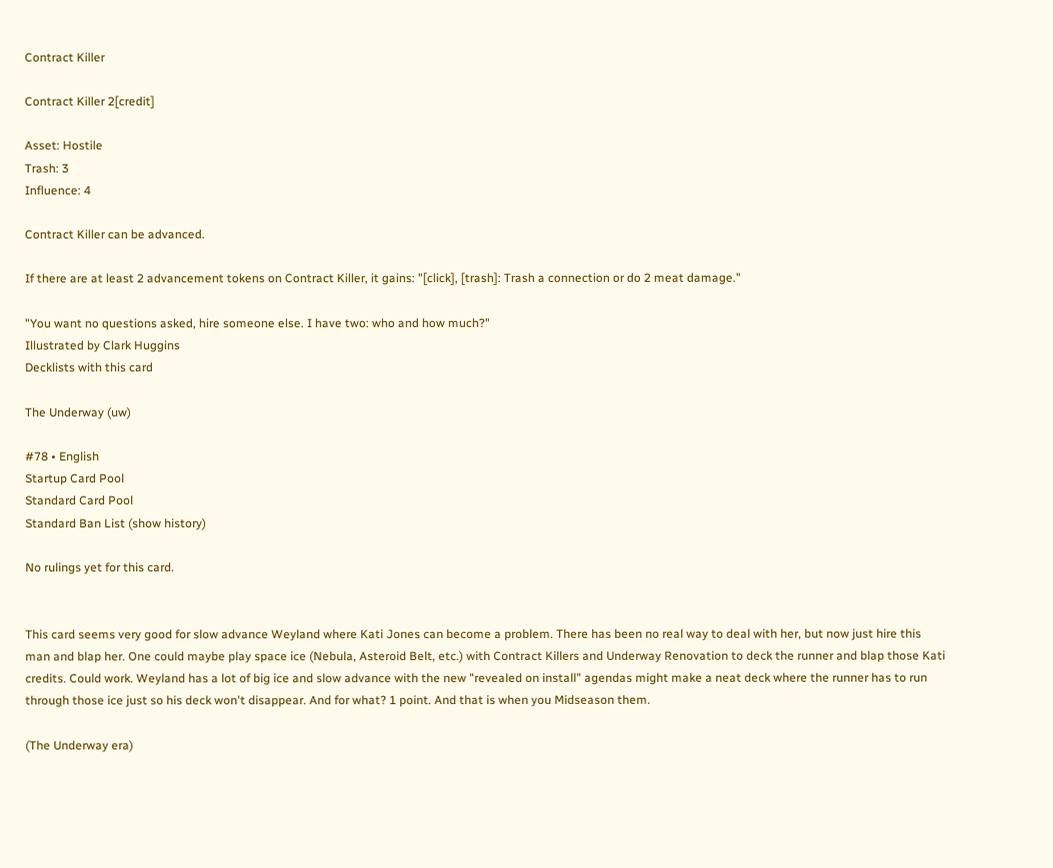Contract Killer

Contract Killer 2[credit]

Asset: Hostile
Trash: 3
Influence: 4

Contract Killer can be advanced.

If there are at least 2 advancement tokens on Contract Killer, it gains: "[click], [trash]: Trash a connection or do 2 meat damage."

"You want no questions asked, hire someone else. I have two: who and how much?"
Illustrated by Clark Huggins
Decklists with this card

The Underway (uw)

#78 • English
Startup Card Pool
Standard Card Pool
Standard Ban List (show history)

No rulings yet for this card.


This card seems very good for slow advance Weyland where Kati Jones can become a problem. There has been no real way to deal with her, but now just hire this man and blap her. One could maybe play space ice (Nebula, Asteroid Belt, etc.) with Contract Killers and Underway Renovation to deck the runner and blap those Kati credits. Could work. Weyland has a lot of big ice and slow advance with the new "revealed on install" agendas might make a neat deck where the runner has to run through those ice just so his deck won't disappear. And for what? 1 point. And that is when you Midseason them.

(The Underway era)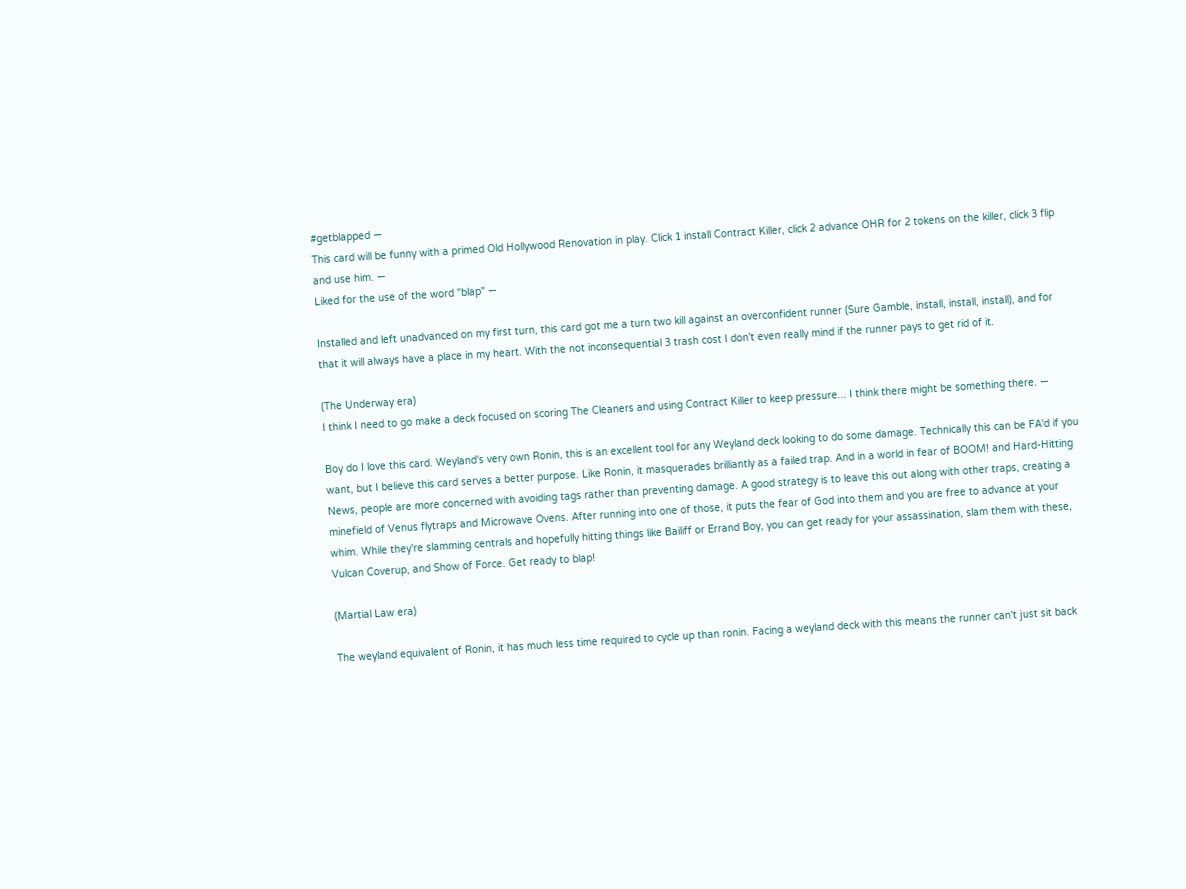#getblapped —
This card will be funny with a primed Old Hollywood Renovation in play. Click 1 install Contract Killer, click 2 advance OHR for 2 tokens on the killer, click 3 flip and use him. —
Liked for the use of the word "blap" —

Installed and left unadvanced on my first turn, this card got me a turn two kill against an overconfident runner (Sure Gamble, install, install, install), and for that it will always have a place in my heart. With the not inconsequential 3 trash cost I don't even really mind if the runner pays to get rid of it.

(The Underway era)
I think I need to go make a deck focused on scoring The Cleaners and using Contract Killer to keep pressure... I think there might be something there. —

Boy do I love this card. Weyland's very own Ronin, this is an excellent tool for any Weyland deck looking to do some damage. Technically this can be FA'd if you want, but I believe this card serves a better purpose. Like Ronin, it masquerades brilliantly as a failed trap. And in a world in fear of BOOM! and Hard-Hitting News, people are more concerned with avoiding tags rather than preventing damage. A good strategy is to leave this out along with other traps, creating a minefield of Venus flytraps and Microwave Ovens. After running into one of those, it puts the fear of God into them and you are free to advance at your whim. While they're slamming centrals and hopefully hitting things like Bailiff or Errand Boy, you can get ready for your assassination, slam them with these, Vulcan Coverup, and Show of Force. Get ready to blap!

(Martial Law era)

The weyland equivalent of Ronin, it has much less time required to cycle up than ronin. Facing a weyland deck with this means the runner can't just sit back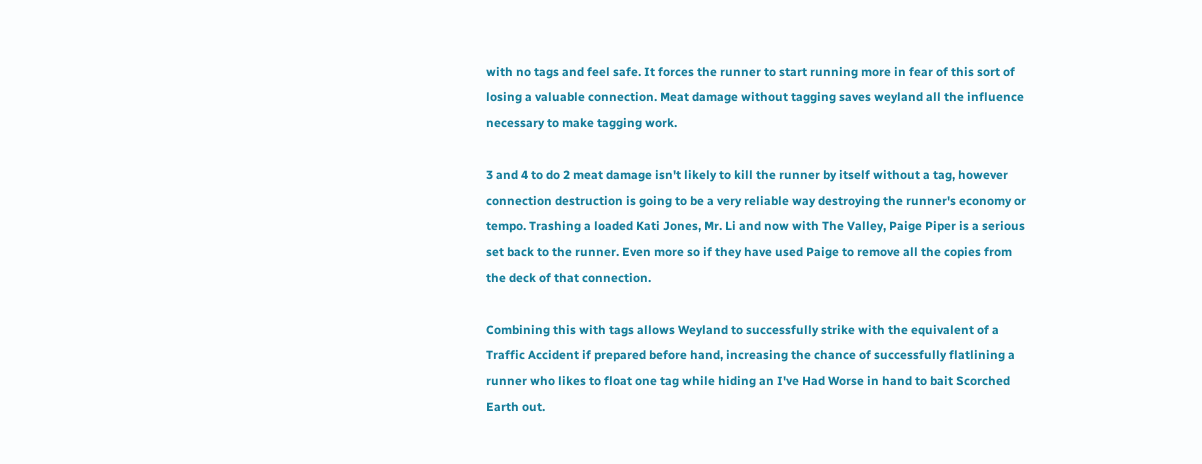with no tags and feel safe. It forces the runner to start running more in fear of this sort of losing a valuable connection. Meat damage without tagging saves weyland all the influence necessary to make tagging work.

3 and 4 to do 2 meat damage isn't likely to kill the runner by itself without a tag, however connection destruction is going to be a very reliable way destroying the runner's economy or tempo. Trashing a loaded Kati Jones, Mr. Li and now with The Valley, Paige Piper is a serious set back to the runner. Even more so if they have used Paige to remove all the copies from the deck of that connection.

Combining this with tags allows Weyland to successfully strike with the equivalent of a Traffic Accident if prepared before hand, increasing the chance of successfully flatlining a runner who likes to float one tag while hiding an I've Had Worse in hand to bait Scorched Earth out.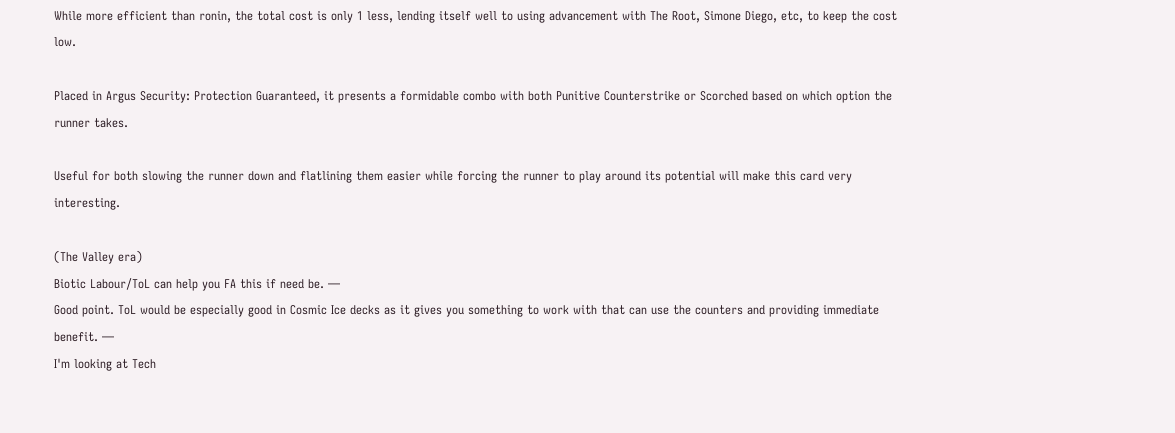While more efficient than ronin, the total cost is only 1 less, lending itself well to using advancement with The Root, Simone Diego, etc, to keep the cost low.

Placed in Argus Security: Protection Guaranteed, it presents a formidable combo with both Punitive Counterstrike or Scorched based on which option the runner takes.

Useful for both slowing the runner down and flatlining them easier while forcing the runner to play around its potential will make this card very interesting.

(The Valley era)
Biotic Labour/ToL can help you FA this if need be. —
Good point. ToL would be especially good in Cosmic Ice decks as it gives you something to work with that can use the counters and providing immediate benefit. —
I'm looking at Tech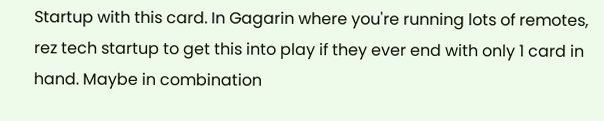Startup with this card. In Gagarin where you're running lots of remotes, rez tech startup to get this into play if they ever end with only 1 card in hand. Maybe in combination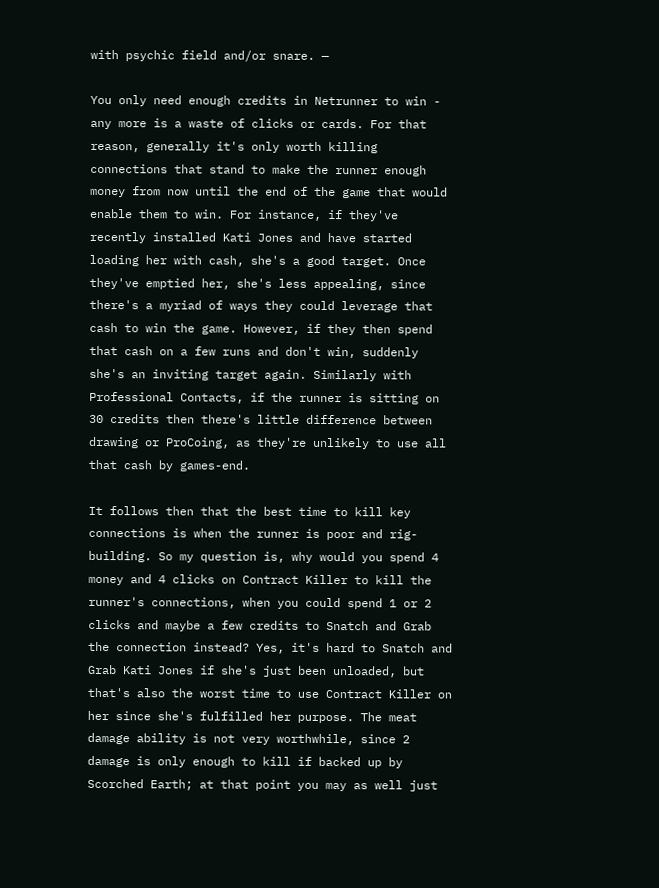with psychic field and/or snare. —

You only need enough credits in Netrunner to win - any more is a waste of clicks or cards. For that reason, generally it's only worth killing connections that stand to make the runner enough money from now until the end of the game that would enable them to win. For instance, if they've recently installed Kati Jones and have started loading her with cash, she's a good target. Once they've emptied her, she's less appealing, since there's a myriad of ways they could leverage that cash to win the game. However, if they then spend that cash on a few runs and don't win, suddenly she's an inviting target again. Similarly with Professional Contacts, if the runner is sitting on 30 credits then there's little difference between drawing or ProCoing, as they're unlikely to use all that cash by games-end.

It follows then that the best time to kill key connections is when the runner is poor and rig-building. So my question is, why would you spend 4 money and 4 clicks on Contract Killer to kill the runner's connections, when you could spend 1 or 2 clicks and maybe a few credits to Snatch and Grab the connection instead? Yes, it's hard to Snatch and Grab Kati Jones if she's just been unloaded, but that's also the worst time to use Contract Killer on her since she's fulfilled her purpose. The meat damage ability is not very worthwhile, since 2 damage is only enough to kill if backed up by Scorched Earth; at that point you may as well just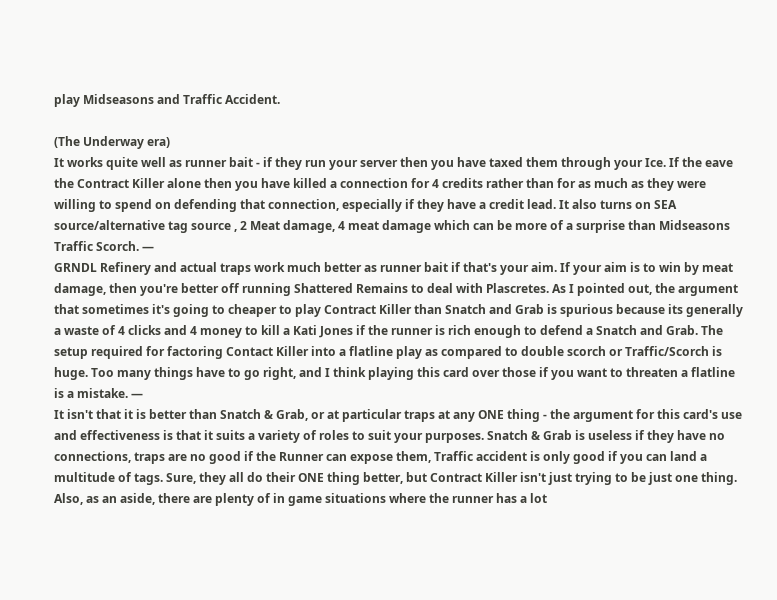play Midseasons and Traffic Accident.

(The Underway era)
It works quite well as runner bait - if they run your server then you have taxed them through your Ice. If the eave the Contract Killer alone then you have killed a connection for 4 credits rather than for as much as they were willing to spend on defending that connection, especially if they have a credit lead. It also turns on SEA source/alternative tag source , 2 Meat damage, 4 meat damage which can be more of a surprise than Midseasons Traffic Scorch. —
GRNDL Refinery and actual traps work much better as runner bait if that's your aim. If your aim is to win by meat damage, then you're better off running Shattered Remains to deal with Plascretes. As I pointed out, the argument that sometimes it's going to cheaper to play Contract Killer than Snatch and Grab is spurious because its generally a waste of 4 clicks and 4 money to kill a Kati Jones if the runner is rich enough to defend a Snatch and Grab. The setup required for factoring Contact Killer into a flatline play as compared to double scorch or Traffic/Scorch is huge. Too many things have to go right, and I think playing this card over those if you want to threaten a flatline is a mistake. —
It isn't that it is better than Snatch & Grab, or at particular traps at any ONE thing - the argument for this card's use and effectiveness is that it suits a variety of roles to suit your purposes. Snatch & Grab is useless if they have no connections, traps are no good if the Runner can expose them, Traffic accident is only good if you can land a multitude of tags. Sure, they all do their ONE thing better, but Contract Killer isn't just trying to be just one thing. Also, as an aside, there are plenty of in game situations where the runner has a lot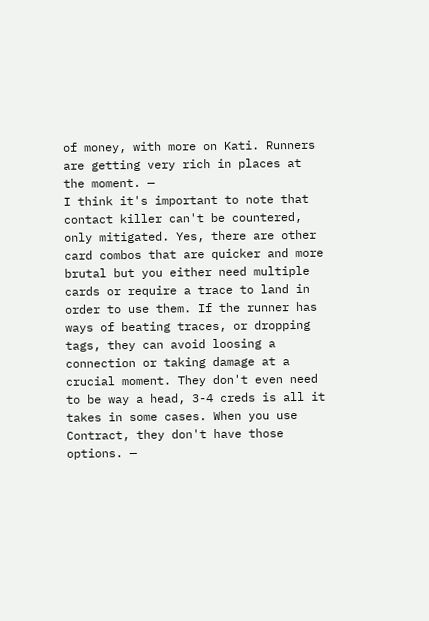of money, with more on Kati. Runners are getting very rich in places at the moment. —
I think it's important to note that contact killer can't be countered, only mitigated. Yes, there are other card combos that are quicker and more brutal but you either need multiple cards or require a trace to land in order to use them. If the runner has ways of beating traces, or dropping tags, they can avoid loosing a connection or taking damage at a crucial moment. They don't even need to be way a head, 3-4 creds is all it takes in some cases. When you use Contract, they don't have those options. —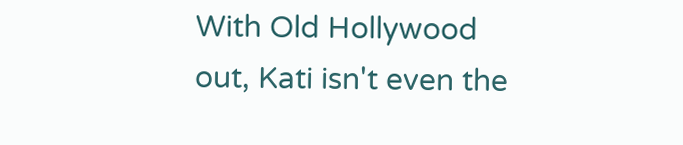With Old Hollywood out, Kati isn't even the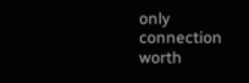only connection worth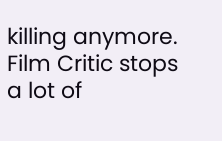killing anymore. Film Critic stops a lot of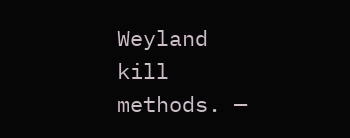Weyland kill methods. —